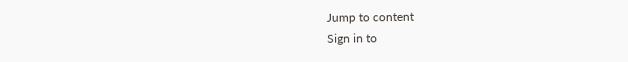Jump to content
Sign in to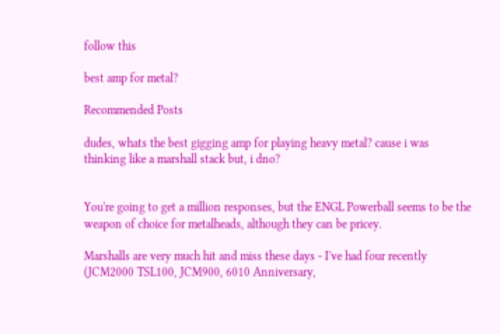follow this

best amp for metal?

Recommended Posts

dudes, whats the best gigging amp for playing heavy metal? cause i was thinking like a marshall stack but, i dno?


You're going to get a million responses, but the ENGL Powerball seems to be the weapon of choice for metalheads, although they can be pricey.

Marshalls are very much hit and miss these days - I've had four recently (JCM2000 TSL100, JCM900, 6010 Anniversary,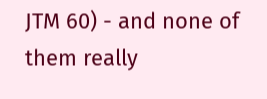JTM 60) - and none of them really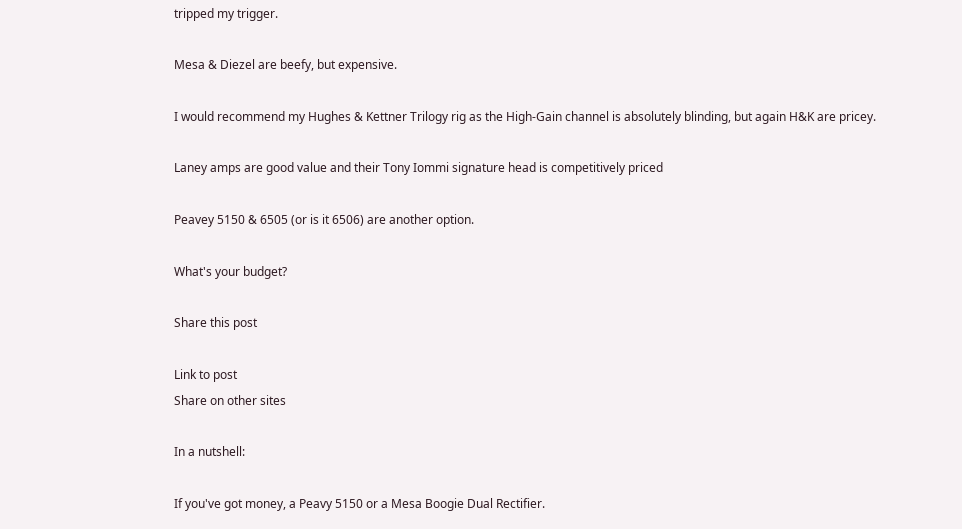tripped my trigger.

Mesa & Diezel are beefy, but expensive.

I would recommend my Hughes & Kettner Trilogy rig as the High-Gain channel is absolutely blinding, but again H&K are pricey.

Laney amps are good value and their Tony Iommi signature head is competitively priced

Peavey 5150 & 6505 (or is it 6506) are another option.

What's your budget?

Share this post

Link to post
Share on other sites

In a nutshell:

If you've got money, a Peavy 5150 or a Mesa Boogie Dual Rectifier.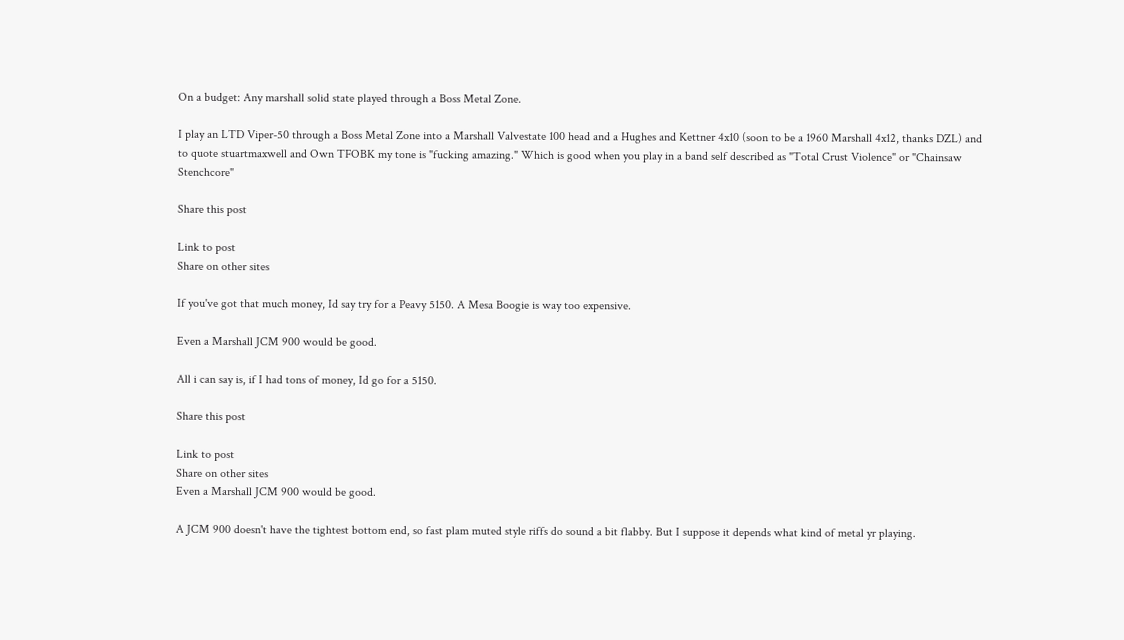On a budget: Any marshall solid state played through a Boss Metal Zone.

I play an LTD Viper-50 through a Boss Metal Zone into a Marshall Valvestate 100 head and a Hughes and Kettner 4x10 (soon to be a 1960 Marshall 4x12, thanks DZL) and to quote stuartmaxwell and Own TFOBK my tone is "fucking amazing." Which is good when you play in a band self described as "Total Crust Violence" or "Chainsaw Stenchcore"

Share this post

Link to post
Share on other sites

If you've got that much money, Id say try for a Peavy 5150. A Mesa Boogie is way too expensive.

Even a Marshall JCM 900 would be good.

All i can say is, if I had tons of money, Id go for a 5150.

Share this post

Link to post
Share on other sites
Even a Marshall JCM 900 would be good.

A JCM 900 doesn't have the tightest bottom end, so fast plam muted style riffs do sound a bit flabby. But I suppose it depends what kind of metal yr playing.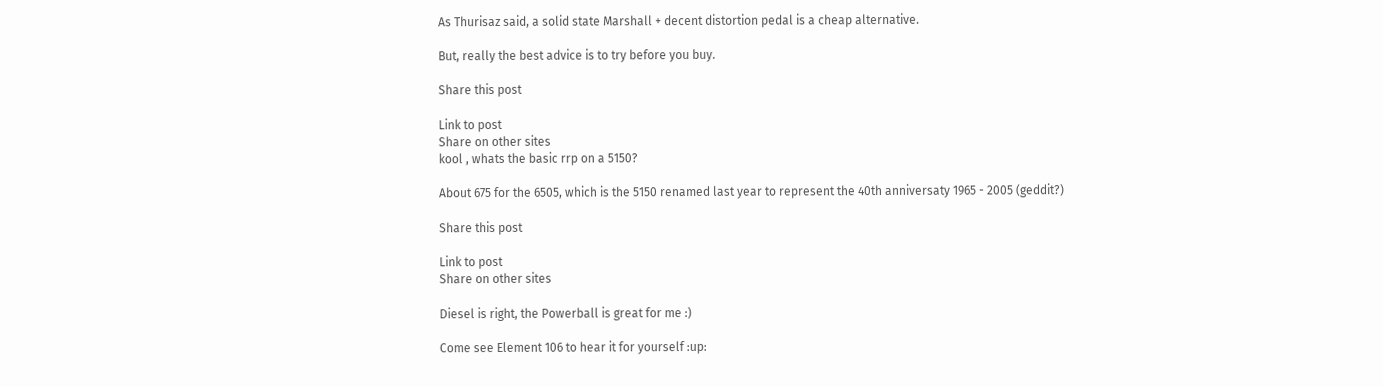As Thurisaz said, a solid state Marshall + decent distortion pedal is a cheap alternative.

But, really the best advice is to try before you buy.

Share this post

Link to post
Share on other sites
kool , whats the basic rrp on a 5150?

About 675 for the 6505, which is the 5150 renamed last year to represent the 40th anniversaty 1965 - 2005 (geddit?)

Share this post

Link to post
Share on other sites

Diesel is right, the Powerball is great for me :)

Come see Element 106 to hear it for yourself :up: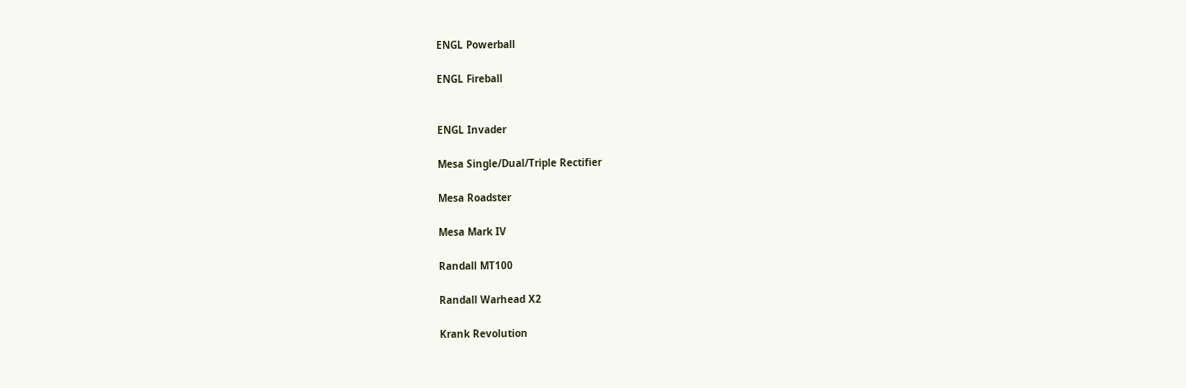ENGL Powerball

ENGL Fireball


ENGL Invader

Mesa Single/Dual/Triple Rectifier

Mesa Roadster

Mesa Mark IV

Randall MT100

Randall Warhead X2

Krank Revolution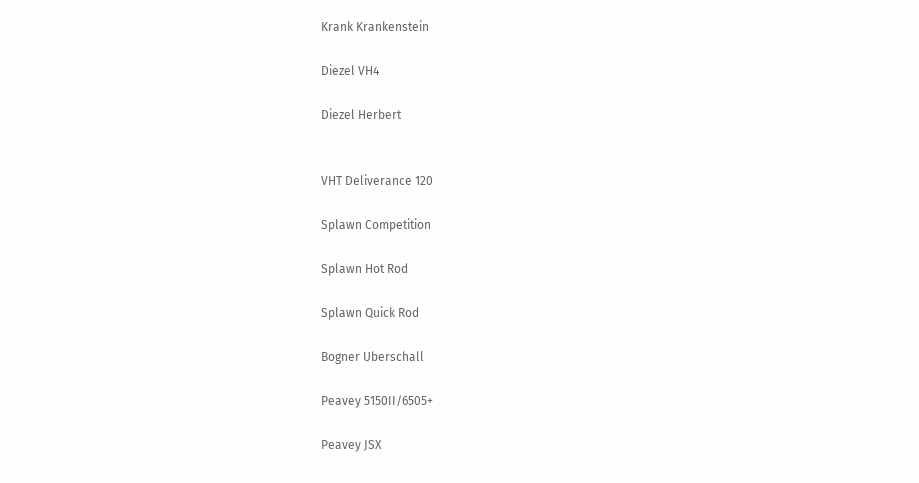Krank Krankenstein

Diezel VH4

Diezel Herbert


VHT Deliverance 120

Splawn Competition

Splawn Hot Rod

Splawn Quick Rod

Bogner Uberschall

Peavey 5150II/6505+

Peavey JSX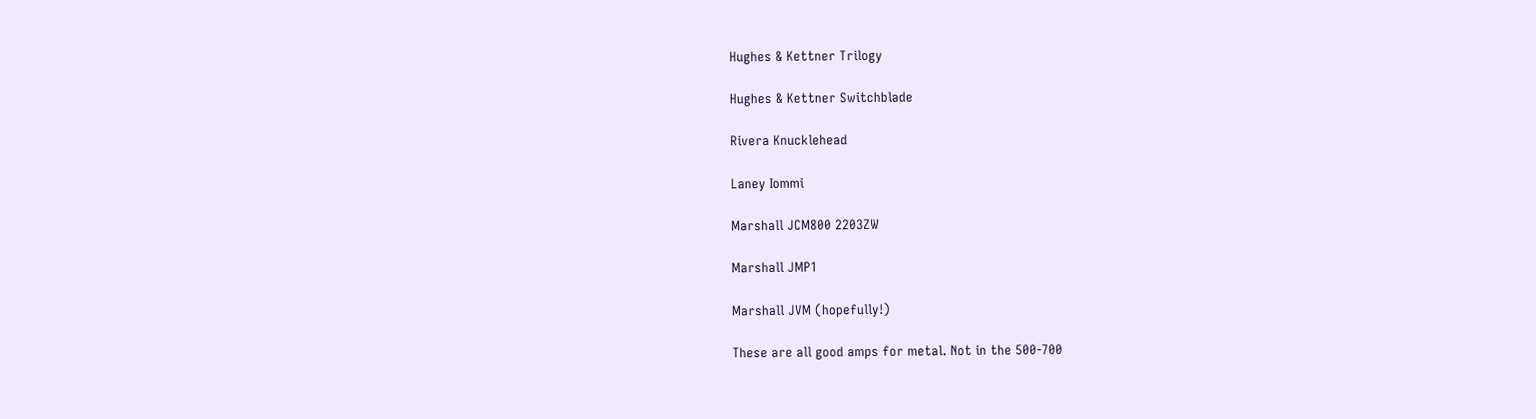Hughes & Kettner Trilogy

Hughes & Kettner Switchblade

Rivera Knucklehead

Laney Iommi

Marshall JCM800 2203ZW

Marshall JMP1

Marshall JVM (hopefully!)

These are all good amps for metal. Not in the 500-700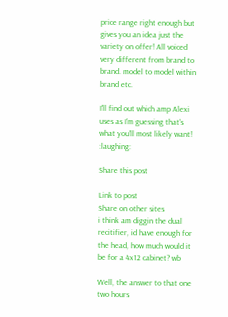price range right enough but gives you an idea just the variety on offer! All voiced very different from brand to brand. model to model within brand etc.

I'll find out which amp Alexi uses as I'm guessing that's what you'll most likely want! :laughing:

Share this post

Link to post
Share on other sites
i think am diggin the dual recitifier, id have enough for the head, how much would it be for a 4x12 cabinet? wb

Well, the answer to that one two hours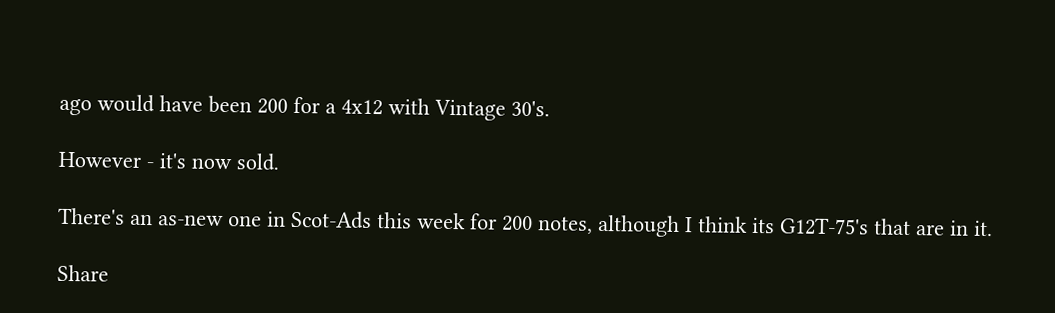ago would have been 200 for a 4x12 with Vintage 30's.

However - it's now sold.

There's an as-new one in Scot-Ads this week for 200 notes, although I think its G12T-75's that are in it.

Share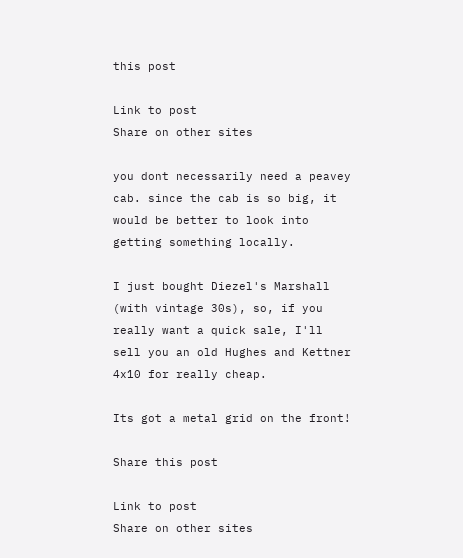this post

Link to post
Share on other sites

you dont necessarily need a peavey cab. since the cab is so big, it would be better to look into getting something locally.

I just bought Diezel's Marshall (with vintage 30s), so, if you really want a quick sale, I'll sell you an old Hughes and Kettner 4x10 for really cheap.

Its got a metal grid on the front!

Share this post

Link to post
Share on other sites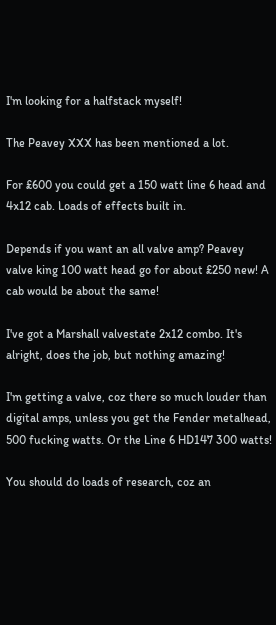I'm looking for a halfstack myself!

The Peavey XXX has been mentioned a lot.

For £600 you could get a 150 watt line 6 head and 4x12 cab. Loads of effects built in.

Depends if you want an all valve amp? Peavey valve king 100 watt head go for about £250 new! A cab would be about the same!

I've got a Marshall valvestate 2x12 combo. It's alright, does the job, but nothing amazing!

I'm getting a valve, coz there so much louder than digital amps, unless you get the Fender metalhead, 500 fucking watts. Or the Line 6 HD147 300 watts!

You should do loads of research, coz an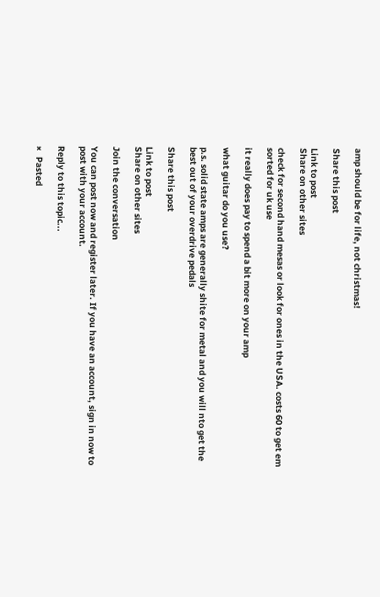amp should be for life, not christmas!

Share this post

Link to post
Share on other sites

check for second hand mesas or look for ones in the USA. costs 60 to get em sorted for uk use

it really does pay to spend a bit more on your amp

what guitar do you use?

p.s. solid state amps are generally shite for metal and you will nto get the best out of your overdrive pedals

Share this post

Link to post
Share on other sites

Join the conversation

You can post now and register later. If you have an account, sign in now to post with your account.

Reply to this topic...

×   Pasted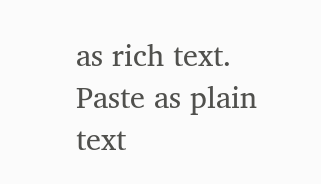as rich text.   Paste as plain text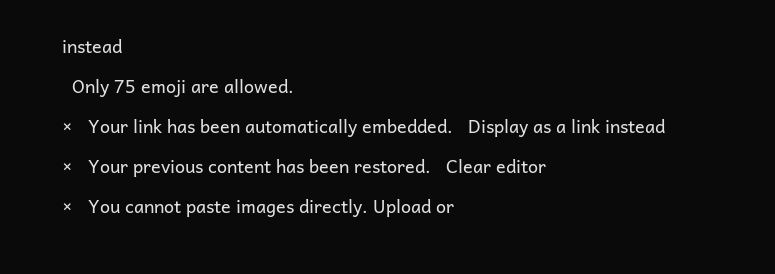instead

  Only 75 emoji are allowed.

×   Your link has been automatically embedded.   Display as a link instead

×   Your previous content has been restored.   Clear editor

×   You cannot paste images directly. Upload or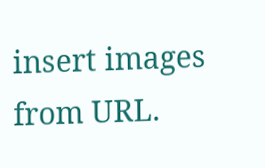insert images from URL.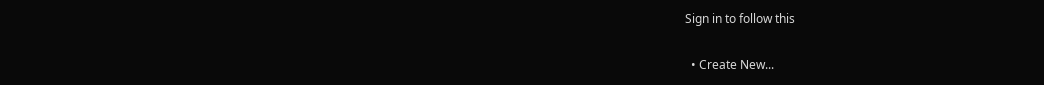Sign in to follow this

  • Create New...